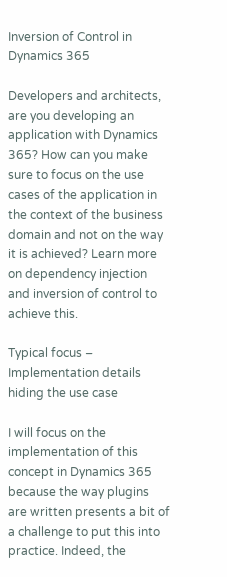Inversion of Control in Dynamics 365

Developers and architects, are you developing an application with Dynamics 365? How can you make sure to focus on the use cases of the application in the context of the business domain and not on the way it is achieved? Learn more on dependency injection and inversion of control to achieve this.

Typical focus – Implementation details hiding the use case

I will focus on the implementation of this concept in Dynamics 365 because the way plugins are written presents a bit of a challenge to put this into practice. Indeed, the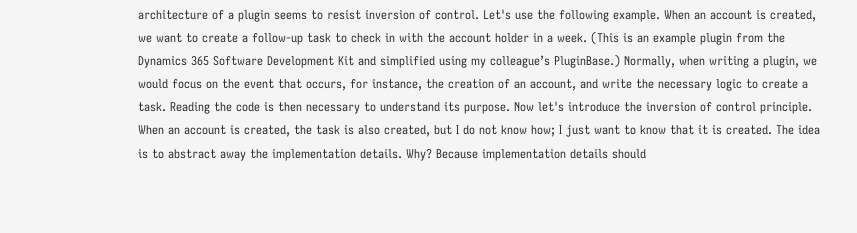architecture of a plugin seems to resist inversion of control. Let's use the following example. When an account is created, we want to create a follow-up task to check in with the account holder in a week. (This is an example plugin from the Dynamics 365 Software Development Kit and simplified using my colleague’s PluginBase.) Normally, when writing a plugin, we would focus on the event that occurs, for instance, the creation of an account, and write the necessary logic to create a task. Reading the code is then necessary to understand its purpose. Now let's introduce the inversion of control principle. When an account is created, the task is also created, but I do not know how; I just want to know that it is created. The idea is to abstract away the implementation details. Why? Because implementation details should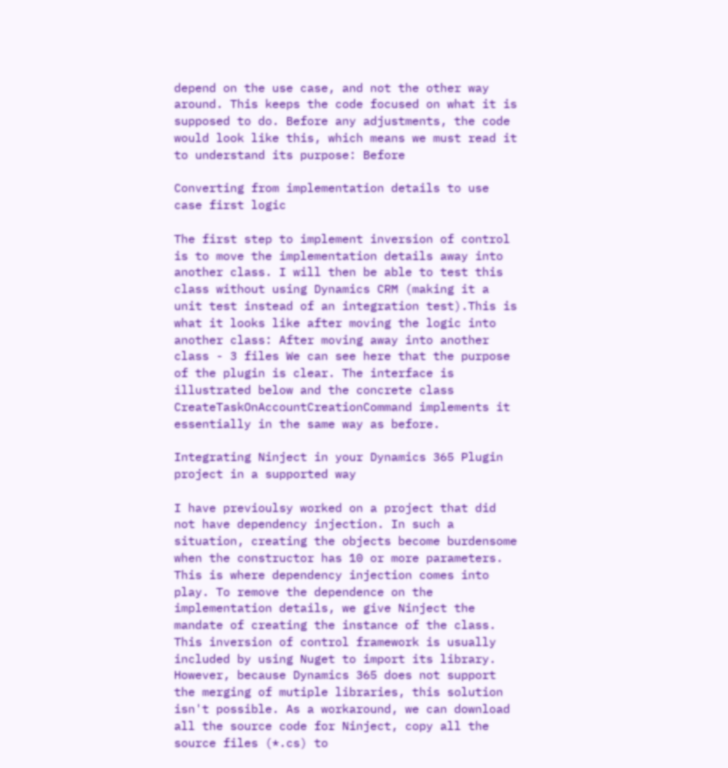depend on the use case, and not the other way around. This keeps the code focused on what it is supposed to do. Before any adjustments, the code would look like this, which means we must read it to understand its purpose: Before

Converting from implementation details to use case first logic

The first step to implement inversion of control is to move the implementation details away into another class. I will then be able to test this class without using Dynamics CRM (making it a unit test instead of an integration test).This is what it looks like after moving the logic into another class: After moving away into another class - 3 files We can see here that the purpose of the plugin is clear. The interface is illustrated below and the concrete class CreateTaskOnAccountCreationCommand implements it essentially in the same way as before.

Integrating Ninject in your Dynamics 365 Plugin project in a supported way

I have previoulsy worked on a project that did not have dependency injection. In such a situation, creating the objects become burdensome when the constructor has 10 or more parameters. This is where dependency injection comes into play. To remove the dependence on the implementation details, we give Ninject the mandate of creating the instance of the class. This inversion of control framework is usually included by using Nuget to import its library. However, because Dynamics 365 does not support the merging of mutiple libraries, this solution isn't possible. As a workaround, we can download all the source code for Ninject, copy all the source files (*.cs) to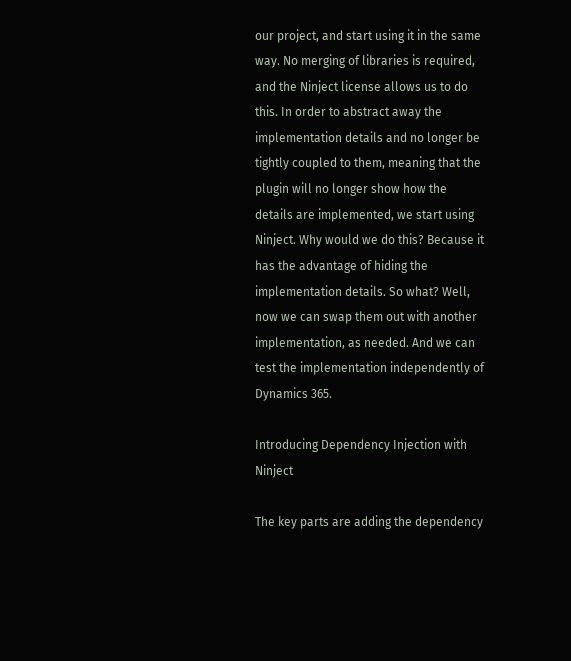our project, and start using it in the same way. No merging of libraries is required, and the Ninject license allows us to do this. In order to abstract away the implementation details and no longer be tightly coupled to them, meaning that the plugin will no longer show how the details are implemented, we start using Ninject. Why would we do this? Because it has the advantage of hiding the implementation details. So what? Well, now we can swap them out with another implementation, as needed. And we can test the implementation independently of Dynamics 365.

Introducing Dependency Injection with Ninject

The key parts are adding the dependency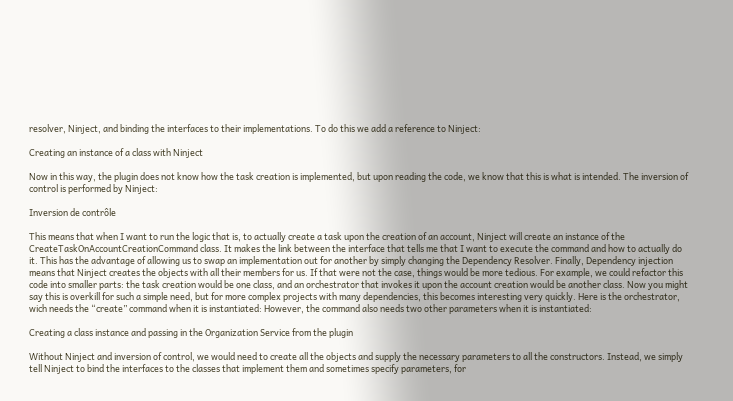resolver, Ninject, and binding the interfaces to their implementations. To do this we add a reference to Ninject:

Creating an instance of a class with Ninject

Now in this way, the plugin does not know how the task creation is implemented, but upon reading the code, we know that this is what is intended. The inversion of control is performed by Ninject:

Inversion de contrôle

This means that when I want to run the logic that is, to actually create a task upon the creation of an account, Ninject will create an instance of the CreateTaskOnAccountCreationCommand class. It makes the link between the interface that tells me that I want to execute the command and how to actually do it. This has the advantage of allowing us to swap an implementation out for another by simply changing the Dependency Resolver. Finally, Dependency injection means that Ninject creates the objects with all their members for us. If that were not the case, things would be more tedious. For example, we could refactor this code into smaller parts: the task creation would be one class, and an orchestrator that invokes it upon the account creation would be another class. Now you might say this is overkill for such a simple need, but for more complex projects with many dependencies, this becomes interesting very quickly. Here is the orchestrator, wich needs the “create” command when it is instantiated: However, the command also needs two other parameters when it is instantiated:

Creating a class instance and passing in the Organization Service from the plugin

Without Ninject and inversion of control, we would need to create all the objects and supply the necessary parameters to all the constructors. Instead, we simply tell Ninject to bind the interfaces to the classes that implement them and sometimes specify parameters, for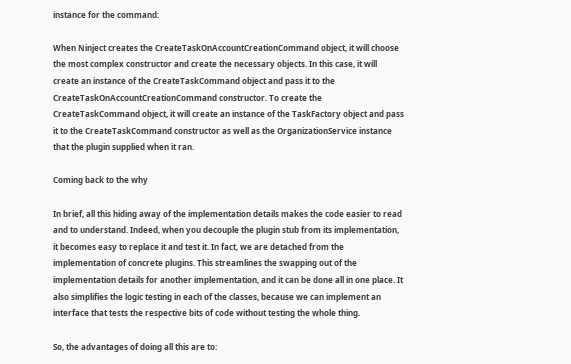instance for the command:

When Ninject creates the CreateTaskOnAccountCreationCommand object, it will choose the most complex constructor and create the necessary objects. In this case, it will create an instance of the CreateTaskCommand object and pass it to the CreateTaskOnAccountCreationCommand constructor. To create the CreateTaskCommand object, it will create an instance of the TaskFactory object and pass it to the CreateTaskCommand constructor as well as the OrganizationService instance that the plugin supplied when it ran.

Coming back to the why

In brief, all this hiding away of the implementation details makes the code easier to read and to understand. Indeed, when you decouple the plugin stub from its implementation, it becomes easy to replace it and test it. In fact, we are detached from the implementation of concrete plugins. This streamlines the swapping out of the implementation details for another implementation, and it can be done all in one place. It also simplifies the logic testing in each of the classes, because we can implement an interface that tests the respective bits of code without testing the whole thing.

So, the advantages of doing all this are to: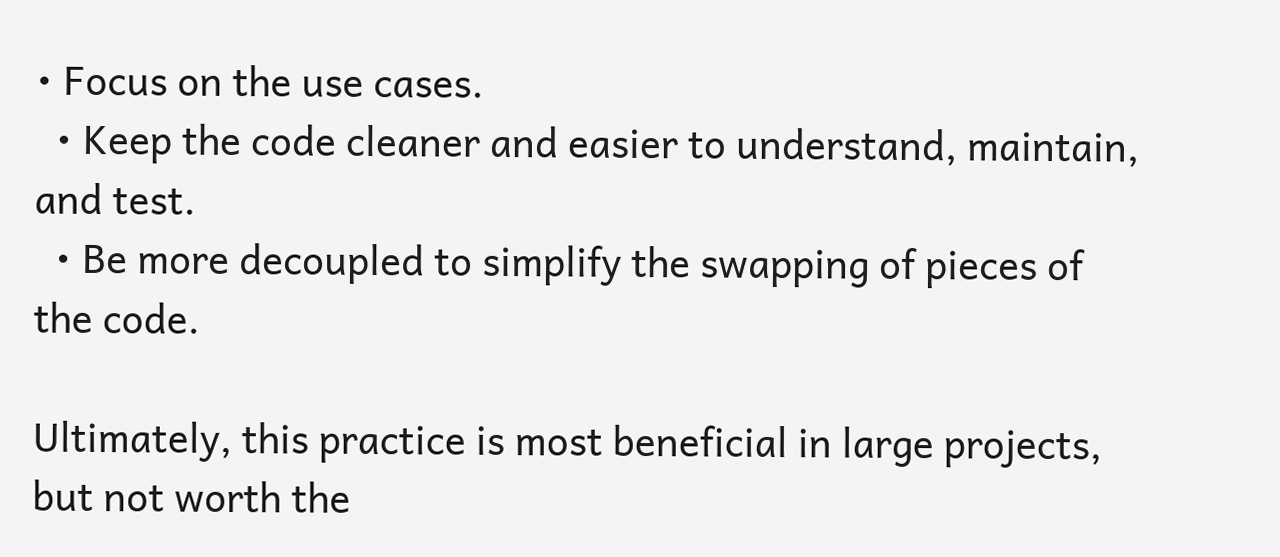• Focus on the use cases.
  • Keep the code cleaner and easier to understand, maintain, and test.
  • Be more decoupled to simplify the swapping of pieces of the code.

Ultimately, this practice is most beneficial in large projects, but not worth the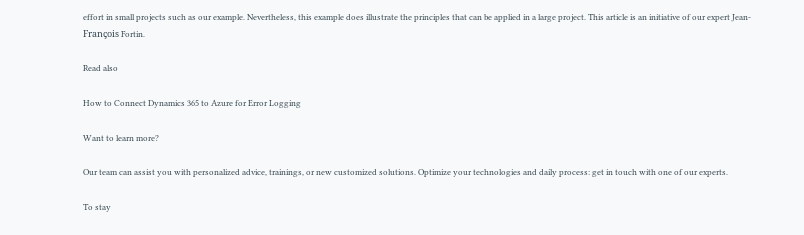effort in small projects such as our example. Nevertheless, this example does illustrate the principles that can be applied in a large project. This article is an initiative of our expert Jean-François Fortin.

Read also

How to Connect Dynamics 365 to Azure for Error Logging

Want to learn more?

Our team can assist you with personalized advice, trainings, or new customized solutions. Optimize your technologies and daily process: get in touch with one of our experts.

To stay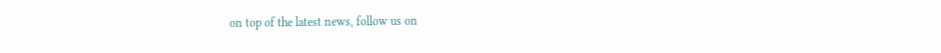on top of the latest news, follow us on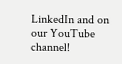LinkedIn and on our YouTube channel!